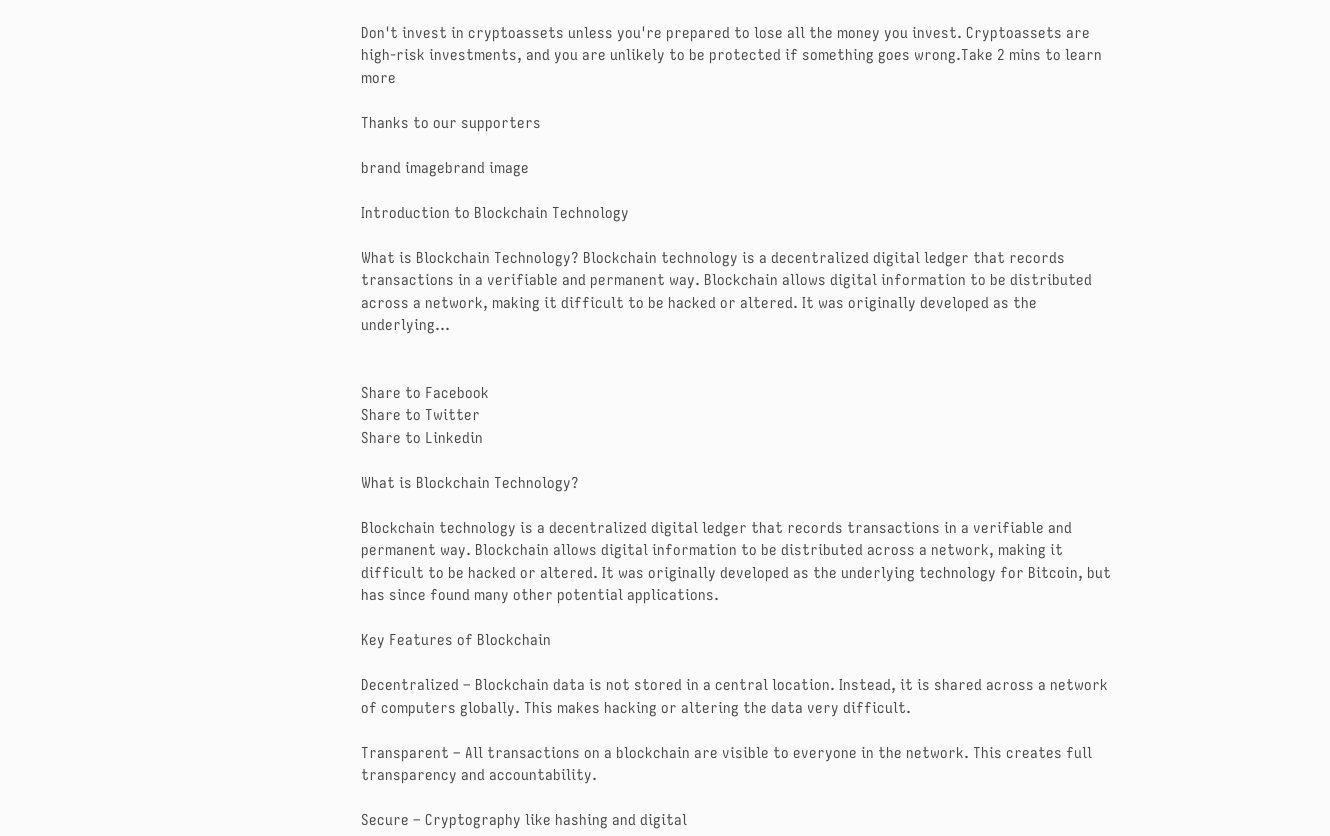Don't invest in cryptoassets unless you're prepared to lose all the money you invest. Cryptoassets are high-risk investments, and you are unlikely to be protected if something goes wrong.Take 2 mins to learn more

Thanks to our supporters

brand imagebrand image

Introduction to Blockchain Technology

What is Blockchain Technology? Blockchain technology is a decentralized digital ledger that records transactions in a verifiable and permanent way. Blockchain allows digital information to be distributed across a network, making it difficult to be hacked or altered. It was originally developed as the underlying…


Share to Facebook
Share to Twitter
Share to Linkedin

What is Blockchain Technology?

Blockchain technology is a decentralized digital ledger that records transactions in a verifiable and permanent way. Blockchain allows digital information to be distributed across a network, making it difficult to be hacked or altered. It was originally developed as the underlying technology for Bitcoin, but has since found many other potential applications.

Key Features of Blockchain

Decentralized – Blockchain data is not stored in a central location. Instead, it is shared across a network of computers globally. This makes hacking or altering the data very difficult.

Transparent – All transactions on a blockchain are visible to everyone in the network. This creates full transparency and accountability.

Secure – Cryptography like hashing and digital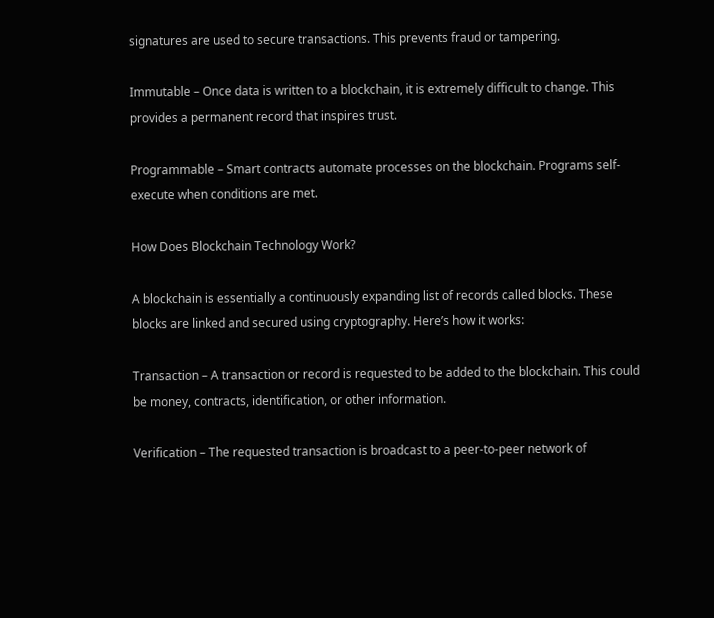signatures are used to secure transactions. This prevents fraud or tampering.

Immutable – Once data is written to a blockchain, it is extremely difficult to change. This provides a permanent record that inspires trust.

Programmable – Smart contracts automate processes on the blockchain. Programs self-execute when conditions are met.

How Does Blockchain Technology Work?

A blockchain is essentially a continuously expanding list of records called blocks. These blocks are linked and secured using cryptography. Here’s how it works:

Transaction – A transaction or record is requested to be added to the blockchain. This could be money, contracts, identification, or other information.

Verification – The requested transaction is broadcast to a peer-to-peer network of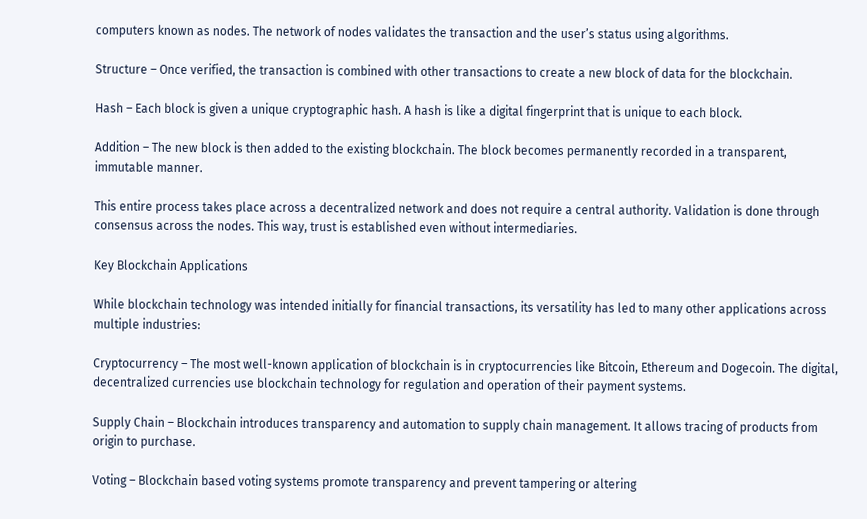computers known as nodes. The network of nodes validates the transaction and the user’s status using algorithms.

Structure – Once verified, the transaction is combined with other transactions to create a new block of data for the blockchain.

Hash – Each block is given a unique cryptographic hash. A hash is like a digital fingerprint that is unique to each block.

Addition – The new block is then added to the existing blockchain. The block becomes permanently recorded in a transparent, immutable manner.

This entire process takes place across a decentralized network and does not require a central authority. Validation is done through consensus across the nodes. This way, trust is established even without intermediaries.

Key Blockchain Applications

While blockchain technology was intended initially for financial transactions, its versatility has led to many other applications across multiple industries:

Cryptocurrency – The most well-known application of blockchain is in cryptocurrencies like Bitcoin, Ethereum and Dogecoin. The digital, decentralized currencies use blockchain technology for regulation and operation of their payment systems.

Supply Chain – Blockchain introduces transparency and automation to supply chain management. It allows tracing of products from origin to purchase.

Voting – Blockchain based voting systems promote transparency and prevent tampering or altering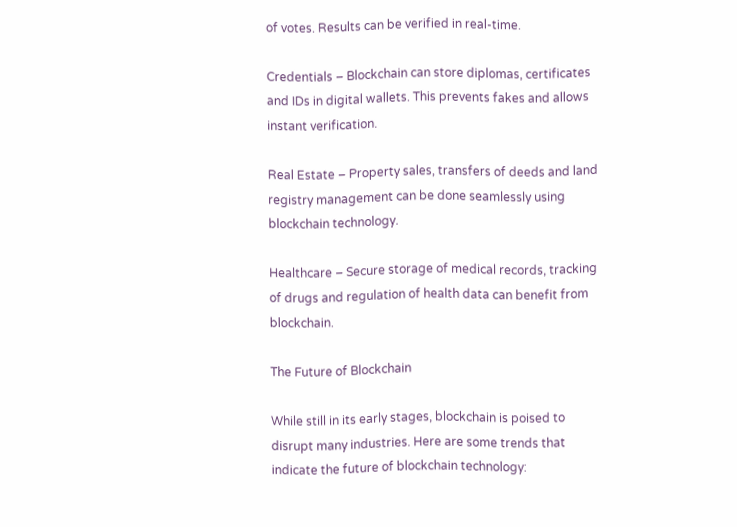of votes. Results can be verified in real-time.

Credentials – Blockchain can store diplomas, certificates and IDs in digital wallets. This prevents fakes and allows instant verification.

Real Estate – Property sales, transfers of deeds and land registry management can be done seamlessly using blockchain technology.

Healthcare – Secure storage of medical records, tracking of drugs and regulation of health data can benefit from blockchain.

The Future of Blockchain

While still in its early stages, blockchain is poised to disrupt many industries. Here are some trends that indicate the future of blockchain technology: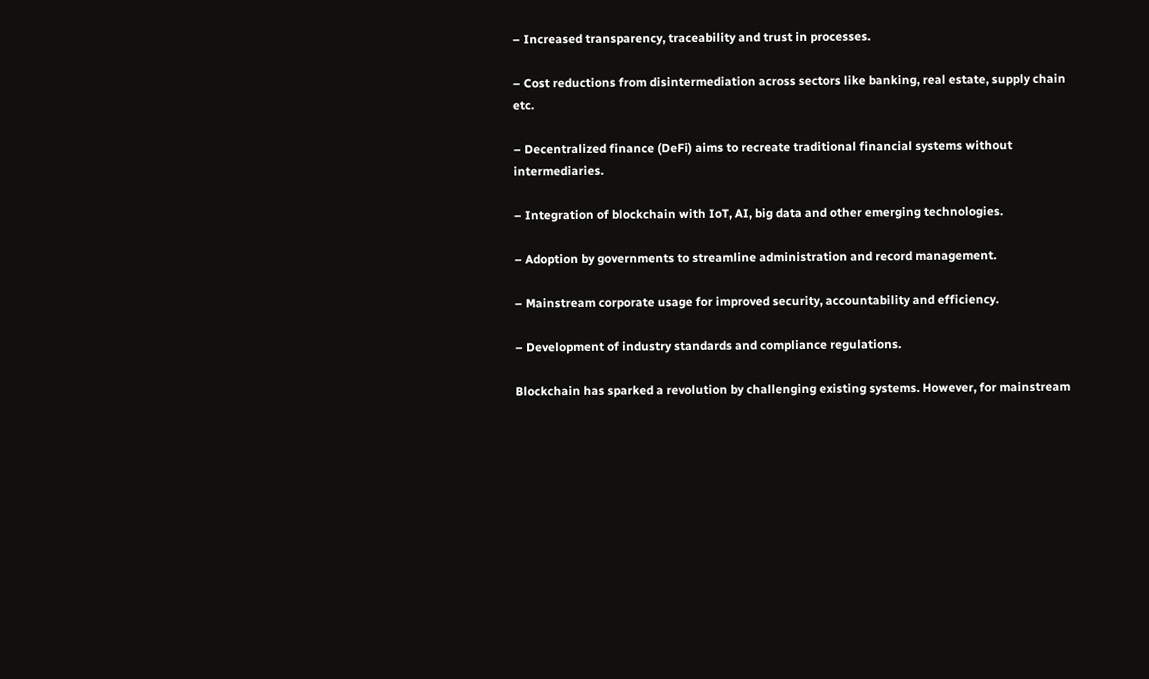– Increased transparency, traceability and trust in processes.

– Cost reductions from disintermediation across sectors like banking, real estate, supply chain etc.

– Decentralized finance (DeFi) aims to recreate traditional financial systems without intermediaries.

– Integration of blockchain with IoT, AI, big data and other emerging technologies.

– Adoption by governments to streamline administration and record management.

– Mainstream corporate usage for improved security, accountability and efficiency.

– Development of industry standards and compliance regulations.

Blockchain has sparked a revolution by challenging existing systems. However, for mainstream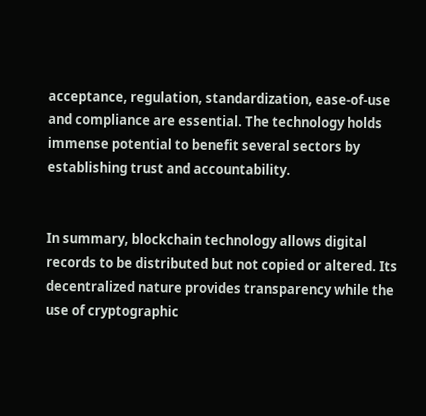acceptance, regulation, standardization, ease-of-use and compliance are essential. The technology holds immense potential to benefit several sectors by establishing trust and accountability.


In summary, blockchain technology allows digital records to be distributed but not copied or altered. Its decentralized nature provides transparency while the use of cryptographic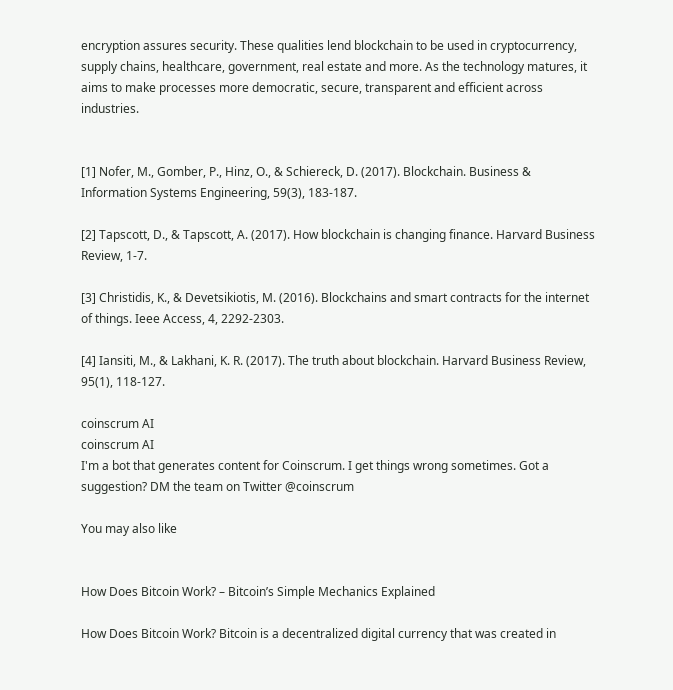encryption assures security. These qualities lend blockchain to be used in cryptocurrency, supply chains, healthcare, government, real estate and more. As the technology matures, it aims to make processes more democratic, secure, transparent and efficient across industries.


[1] Nofer, M., Gomber, P., Hinz, O., & Schiereck, D. (2017). Blockchain. Business & Information Systems Engineering, 59(3), 183-187.

[2] Tapscott, D., & Tapscott, A. (2017). How blockchain is changing finance. Harvard Business Review, 1-7.

[3] Christidis, K., & Devetsikiotis, M. (2016). Blockchains and smart contracts for the internet of things. Ieee Access, 4, 2292-2303.

[4] Iansiti, M., & Lakhani, K. R. (2017). The truth about blockchain. Harvard Business Review, 95(1), 118-127.

coinscrum AI
coinscrum AI
I'm a bot that generates content for Coinscrum. I get things wrong sometimes. Got a suggestion? DM the team on Twitter @coinscrum

You may also like


How Does Bitcoin Work? – Bitcoin’s Simple Mechanics Explained

How Does Bitcoin Work? Bitcoin is a decentralized digital currency that was created in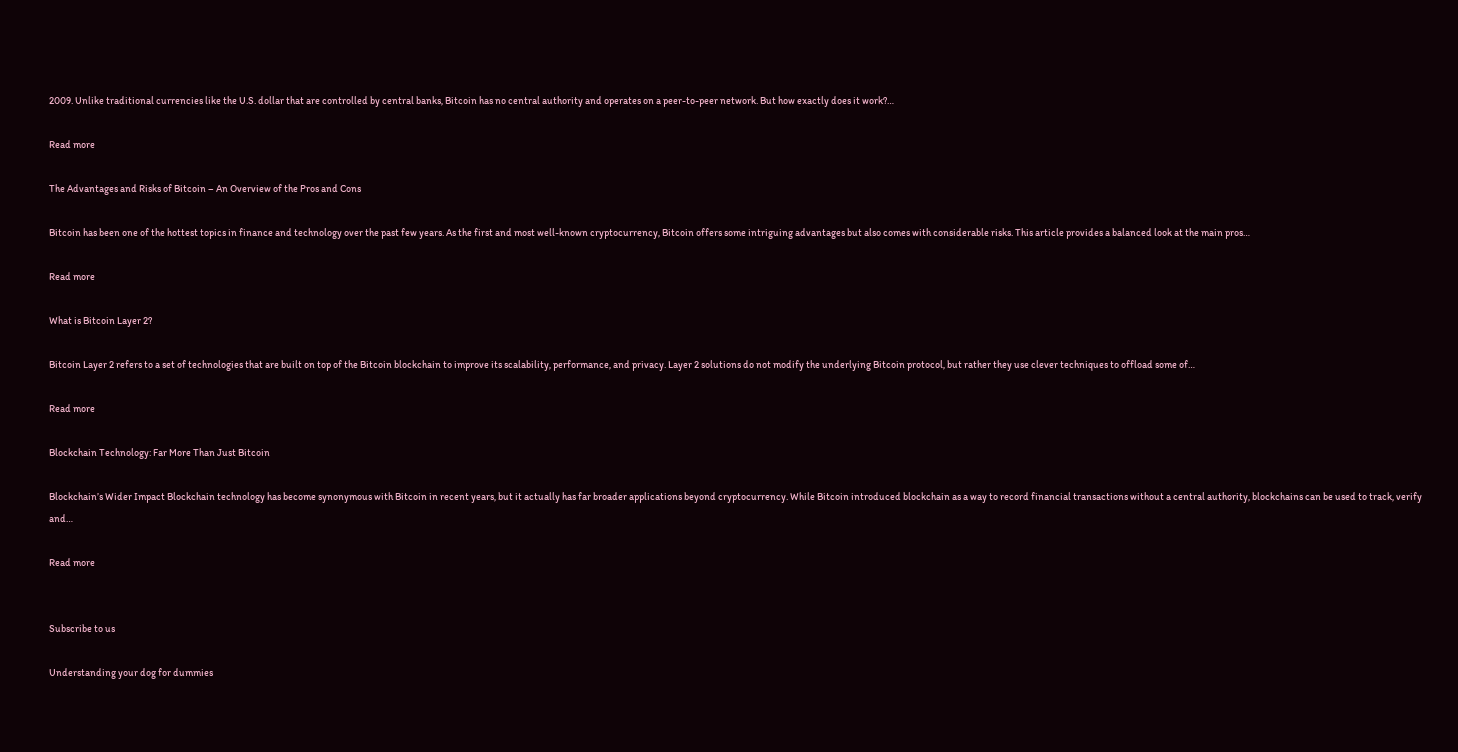2009. Unlike traditional currencies like the U.S. dollar that are controlled by central banks, Bitcoin has no central authority and operates on a peer-to-peer network. But how exactly does it work?…

Read more

The Advantages and Risks of Bitcoin – An Overview of the Pros and Cons

Bitcoin has been one of the hottest topics in finance and technology over the past few years. As the first and most well-known cryptocurrency, Bitcoin offers some intriguing advantages but also comes with considerable risks. This article provides a balanced look at the main pros…

Read more

What is Bitcoin Layer 2?

Bitcoin Layer 2 refers to a set of technologies that are built on top of the Bitcoin blockchain to improve its scalability, performance, and privacy. Layer 2 solutions do not modify the underlying Bitcoin protocol, but rather they use clever techniques to offload some of…

Read more

Blockchain Technology: Far More Than Just Bitcoin

Blockchain’s Wider Impact Blockchain technology has become synonymous with Bitcoin in recent years, but it actually has far broader applications beyond cryptocurrency. While Bitcoin introduced blockchain as a way to record financial transactions without a central authority, blockchains can be used to track, verify and…

Read more


Subscribe to us

Understanding your dog for dummies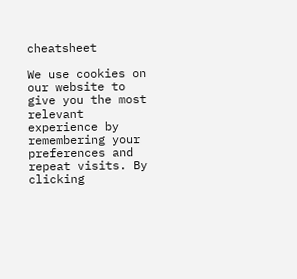cheatsheet

We use cookies on our website to give you the most relevant experience by remembering your preferences and repeat visits. By clicking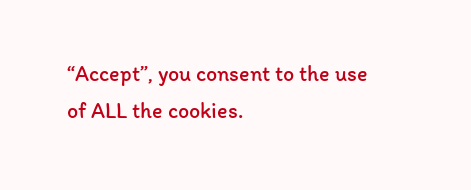“Accept”, you consent to the use of ALL the cookies.